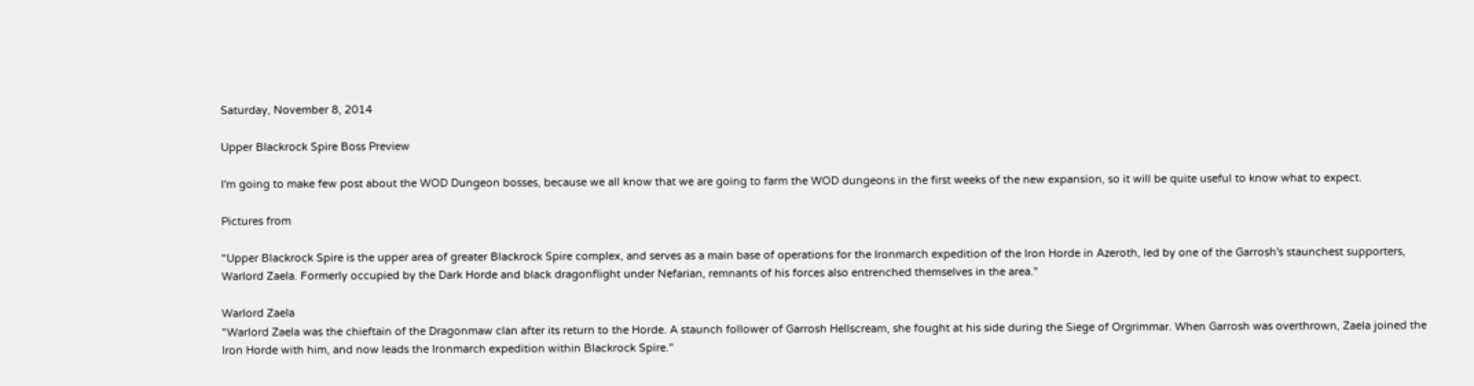Saturday, November 8, 2014

Upper Blackrock Spire Boss Preview

I'm going to make few post about the WOD Dungeon bosses, because we all know that we are going to farm the WOD dungeons in the first weeks of the new expansion, so it will be quite useful to know what to expect.

Pictures from

"Upper Blackrock Spire is the upper area of greater Blackrock Spire complex, and serves as a main base of operations for the Ironmarch expedition of the Iron Horde in Azeroth, led by one of the Garrosh's staunchest supporters, Warlord Zaela. Formerly occupied by the Dark Horde and black dragonflight under Nefarian, remnants of his forces also entrenched themselves in the area."

Warlord Zaela
"Warlord Zaela was the chieftain of the Dragonmaw clan after its return to the Horde. A staunch follower of Garrosh Hellscream, she fought at his side during the Siege of Orgrimmar. When Garrosh was overthrown, Zaela joined the Iron Horde with him, and now leads the Ironmarch expedition within Blackrock Spire."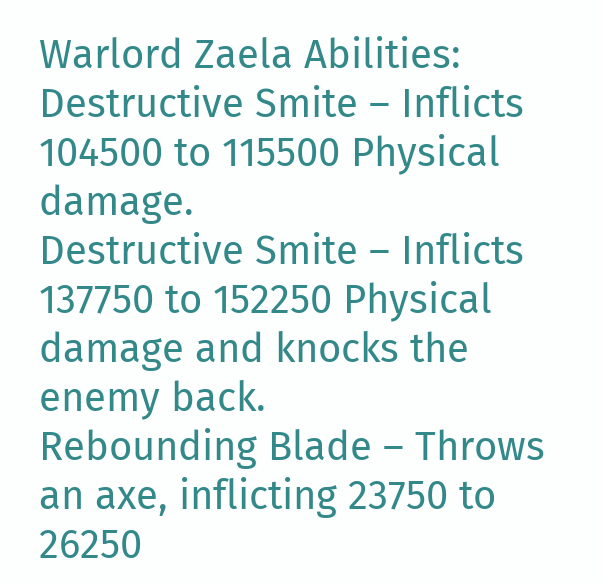Warlord Zaela Abilities:
Destructive Smite – Inflicts 104500 to 115500 Physical damage.
Destructive Smite – Inflicts 137750 to 152250 Physical damage and knocks the enemy back.
Rebounding Blade – Throws an axe, inflicting 23750 to 26250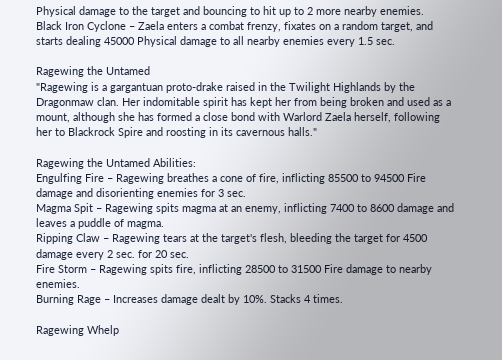Physical damage to the target and bouncing to hit up to 2 more nearby enemies.
Black Iron Cyclone – Zaela enters a combat frenzy, fixates on a random target, and starts dealing 45000 Physical damage to all nearby enemies every 1.5 sec.

Ragewing the Untamed
"Ragewing is a gargantuan proto-drake raised in the Twilight Highlands by the Dragonmaw clan. Her indomitable spirit has kept her from being broken and used as a mount, although she has formed a close bond with Warlord Zaela herself, following her to Blackrock Spire and roosting in its cavernous halls."

Ragewing the Untamed Abilities:
Engulfing Fire – Ragewing breathes a cone of fire, inflicting 85500 to 94500 Fire damage and disorienting enemies for 3 sec.
Magma Spit – Ragewing spits magma at an enemy, inflicting 7400 to 8600 damage and leaves a puddle of magma.
Ripping Claw – Ragewing tears at the target's flesh, bleeding the target for 4500 damage every 2 sec. for 20 sec.
Fire Storm – Ragewing spits fire, inflicting 28500 to 31500 Fire damage to nearby enemies.
Burning Rage – Increases damage dealt by 10%. Stacks 4 times.

Ragewing Whelp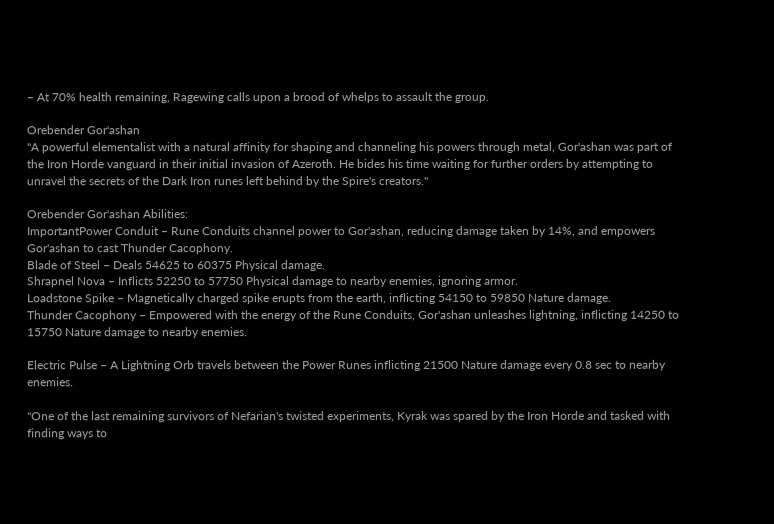– At 70% health remaining, Ragewing calls upon a brood of whelps to assault the group.

Orebender Gor'ashan
"A powerful elementalist with a natural affinity for shaping and channeling his powers through metal, Gor'ashan was part of the Iron Horde vanguard in their initial invasion of Azeroth. He bides his time waiting for further orders by attempting to unravel the secrets of the Dark Iron runes left behind by the Spire's creators."

Orebender Gor'ashan Abilities:
ImportantPower Conduit – Rune Conduits channel power to Gor'ashan, reducing damage taken by 14%, and empowers Gor'ashan to cast Thunder Cacophony.
Blade of Steel – Deals 54625 to 60375 Physical damage.
Shrapnel Nova – Inflicts 52250 to 57750 Physical damage to nearby enemies, ignoring armor.
Loadstone Spike – Magnetically charged spike erupts from the earth, inflicting 54150 to 59850 Nature damage.
Thunder Cacophony – Empowered with the energy of the Rune Conduits, Gor'ashan unleashes lightning, inflicting 14250 to 15750 Nature damage to nearby enemies.

Electric Pulse – A Lightning Orb travels between the Power Runes inflicting 21500 Nature damage every 0.8 sec to nearby enemies.

"One of the last remaining survivors of Nefarian's twisted experiments, Kyrak was spared by the Iron Horde and tasked with finding ways to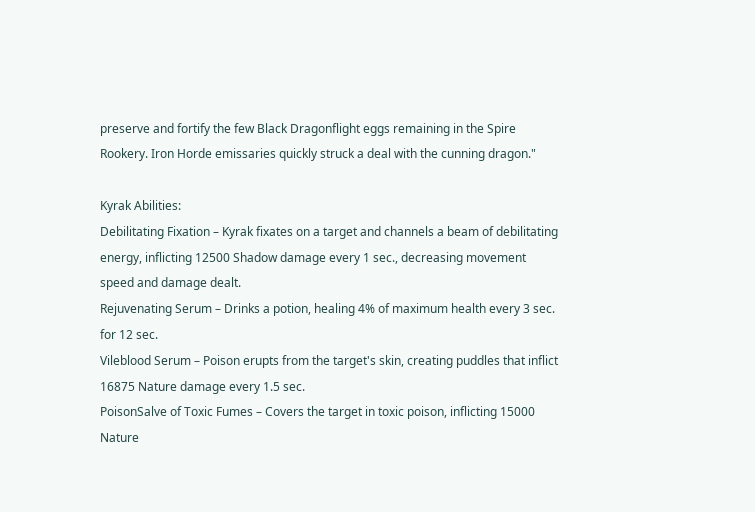preserve and fortify the few Black Dragonflight eggs remaining in the Spire Rookery. Iron Horde emissaries quickly struck a deal with the cunning dragon."

Kyrak Abilities:
Debilitating Fixation – Kyrak fixates on a target and channels a beam of debilitating energy, inflicting 12500 Shadow damage every 1 sec., decreasing movement speed and damage dealt.
Rejuvenating Serum – Drinks a potion, healing 4% of maximum health every 3 sec. for 12 sec.
Vileblood Serum – Poison erupts from the target's skin, creating puddles that inflict 16875 Nature damage every 1.5 sec.
PoisonSalve of Toxic Fumes – Covers the target in toxic poison, inflicting 15000 Nature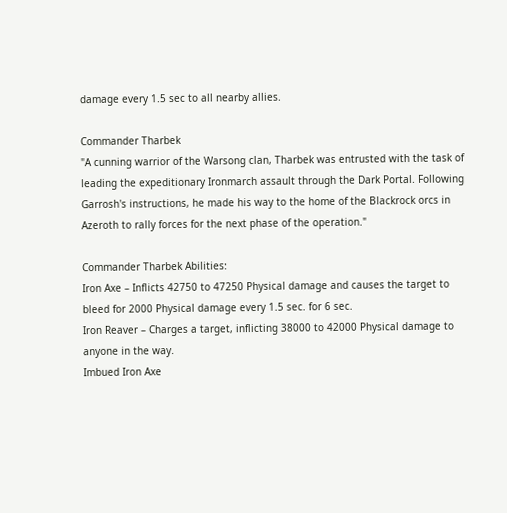damage every 1.5 sec to all nearby allies.

Commander Tharbek
"A cunning warrior of the Warsong clan, Tharbek was entrusted with the task of leading the expeditionary Ironmarch assault through the Dark Portal. Following Garrosh's instructions, he made his way to the home of the Blackrock orcs in Azeroth to rally forces for the next phase of the operation."

Commander Tharbek Abilities:
Iron Axe – Inflicts 42750 to 47250 Physical damage and causes the target to bleed for 2000 Physical damage every 1.5 sec. for 6 sec.
Iron Reaver – Charges a target, inflicting 38000 to 42000 Physical damage to anyone in the way.
Imbued Iron Axe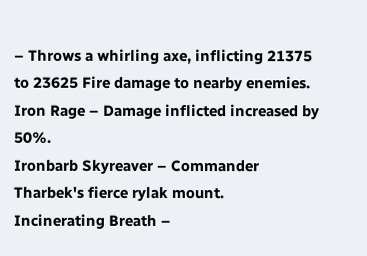– Throws a whirling axe, inflicting 21375 to 23625 Fire damage to nearby enemies.
Iron Rage – Damage inflicted increased by 50%.
Ironbarb Skyreaver – Commander Tharbek's fierce rylak mount.
Incinerating Breath –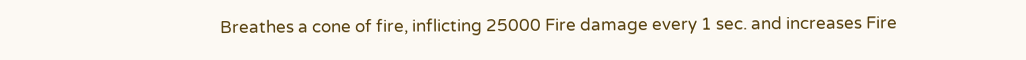Breathes a cone of fire, inflicting 25000 Fire damage every 1 sec. and increases Fire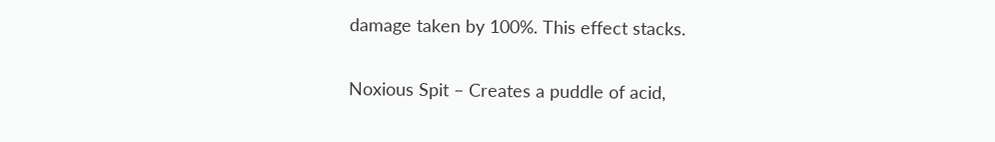damage taken by 100%. This effect stacks.

Noxious Spit – Creates a puddle of acid,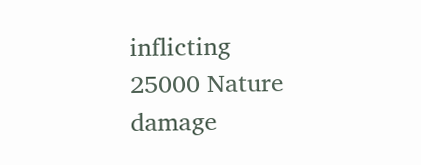inflicting 25000 Nature damage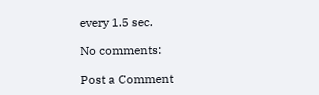every 1.5 sec.

No comments:

Post a Comment